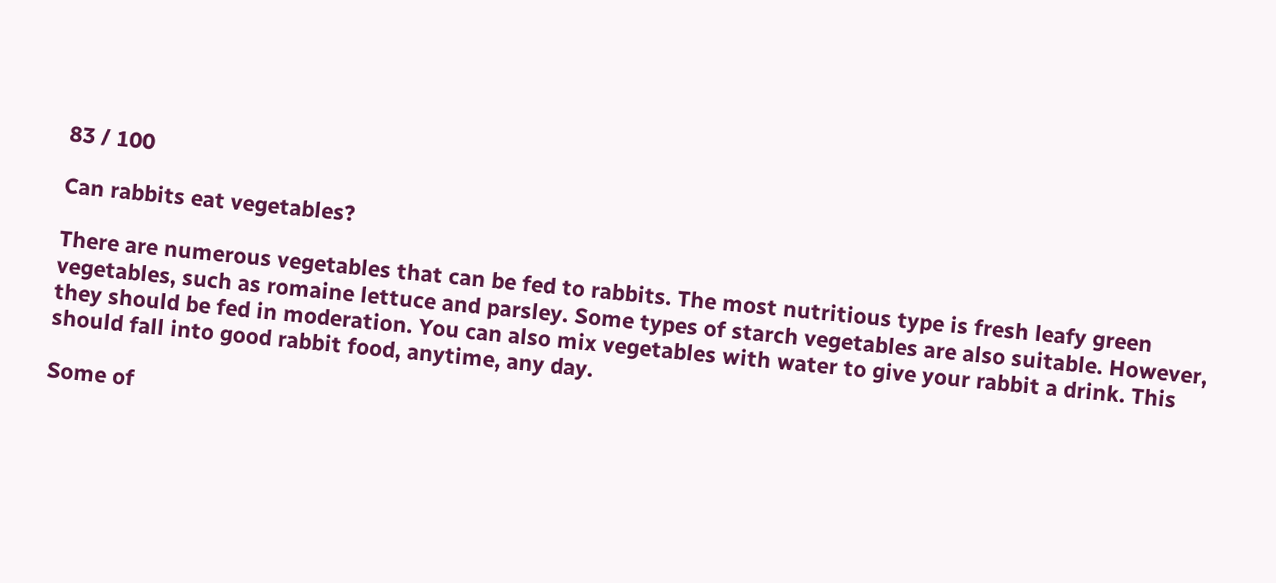83 / 100

Can rabbits eat vegetables?

There are numerous vegetables that can be fed to rabbits. The most nutritious type is fresh leafy green vegetables, such as romaine lettuce and parsley. Some types of starch vegetables are also suitable. However, they should be fed in moderation. You can also mix vegetables with water to give your rabbit a drink. This should fall into good rabbit food, anytime, any day.

Some of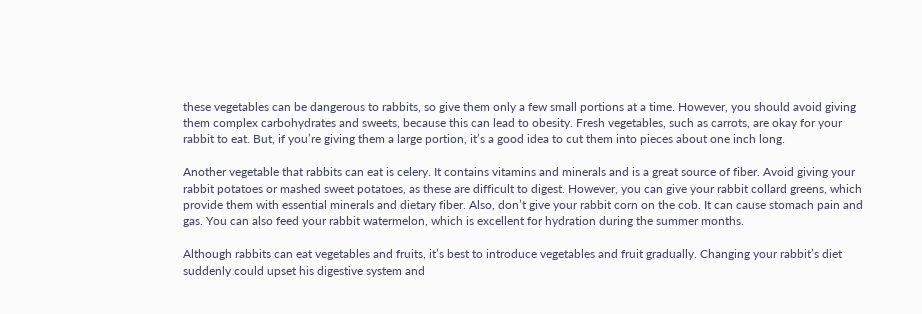these vegetables can be dangerous to rabbits, so give them only a few small portions at a time. However, you should avoid giving them complex carbohydrates and sweets, because this can lead to obesity. Fresh vegetables, such as carrots, are okay for your rabbit to eat. But, if you’re giving them a large portion, it’s a good idea to cut them into pieces about one inch long.

Another vegetable that rabbits can eat is celery. It contains vitamins and minerals and is a great source of fiber. Avoid giving your rabbit potatoes or mashed sweet potatoes, as these are difficult to digest. However, you can give your rabbit collard greens, which provide them with essential minerals and dietary fiber. Also, don’t give your rabbit corn on the cob. It can cause stomach pain and gas. You can also feed your rabbit watermelon, which is excellent for hydration during the summer months.

Although rabbits can eat vegetables and fruits, it’s best to introduce vegetables and fruit gradually. Changing your rabbit’s diet suddenly could upset his digestive system and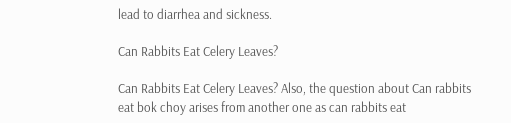lead to diarrhea and sickness.

Can Rabbits Eat Celery Leaves?

Can Rabbits Eat Celery Leaves? Also, the question about Can rabbits eat bok choy arises from another one as can rabbits eat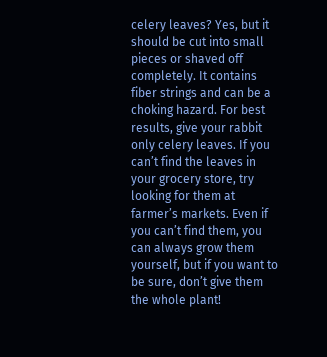celery leaves? Yes, but it should be cut into small pieces or shaved off completely. It contains fiber strings and can be a choking hazard. For best results, give your rabbit only celery leaves. If you can’t find the leaves in your grocery store, try looking for them at farmer’s markets. Even if you can’t find them, you can always grow them yourself, but if you want to be sure, don’t give them the whole plant!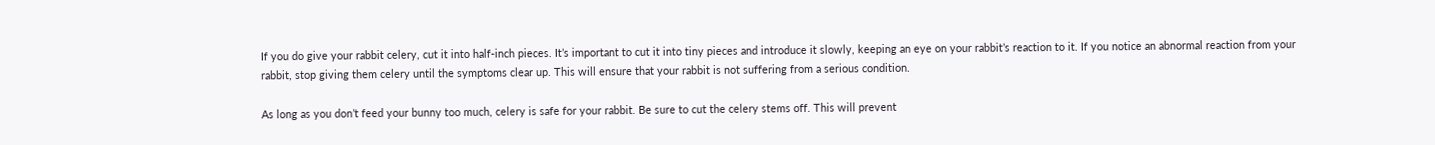If you do give your rabbit celery, cut it into half-inch pieces. It’s important to cut it into tiny pieces and introduce it slowly, keeping an eye on your rabbit’s reaction to it. If you notice an abnormal reaction from your rabbit, stop giving them celery until the symptoms clear up. This will ensure that your rabbit is not suffering from a serious condition.

As long as you don’t feed your bunny too much, celery is safe for your rabbit. Be sure to cut the celery stems off. This will prevent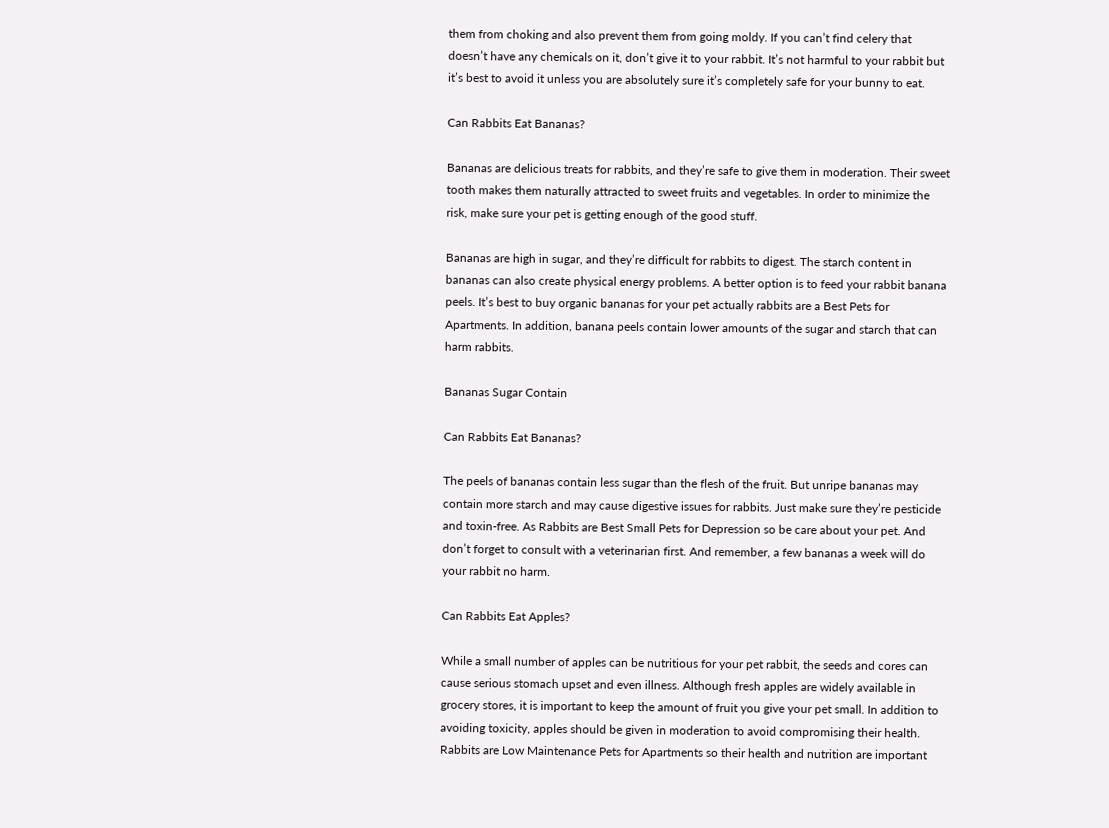them from choking and also prevent them from going moldy. If you can’t find celery that doesn’t have any chemicals on it, don’t give it to your rabbit. It’s not harmful to your rabbit but it’s best to avoid it unless you are absolutely sure it’s completely safe for your bunny to eat.

Can Rabbits Eat Bananas?

Bananas are delicious treats for rabbits, and they’re safe to give them in moderation. Their sweet tooth makes them naturally attracted to sweet fruits and vegetables. In order to minimize the risk, make sure your pet is getting enough of the good stuff.

Bananas are high in sugar, and they’re difficult for rabbits to digest. The starch content in bananas can also create physical energy problems. A better option is to feed your rabbit banana peels. It’s best to buy organic bananas for your pet actually rabbits are a Best Pets for Apartments. In addition, banana peels contain lower amounts of the sugar and starch that can harm rabbits.

Bananas Sugar Contain

Can Rabbits Eat Bananas?

The peels of bananas contain less sugar than the flesh of the fruit. But unripe bananas may contain more starch and may cause digestive issues for rabbits. Just make sure they’re pesticide and toxin-free. As Rabbits are Best Small Pets for Depression so be care about your pet. And don’t forget to consult with a veterinarian first. And remember, a few bananas a week will do your rabbit no harm.

Can Rabbits Eat Apples?

While a small number of apples can be nutritious for your pet rabbit, the seeds and cores can cause serious stomach upset and even illness. Although fresh apples are widely available in grocery stores, it is important to keep the amount of fruit you give your pet small. In addition to avoiding toxicity, apples should be given in moderation to avoid compromising their health. Rabbits are Low Maintenance Pets for Apartments so their health and nutrition are important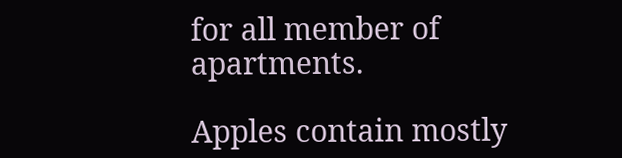for all member of apartments.

Apples contain mostly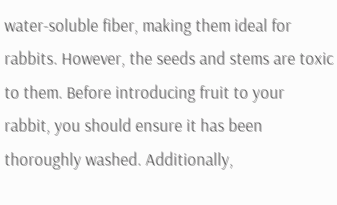water-soluble fiber, making them ideal for rabbits. However, the seeds and stems are toxic to them. Before introducing fruit to your rabbit, you should ensure it has been thoroughly washed. Additionally,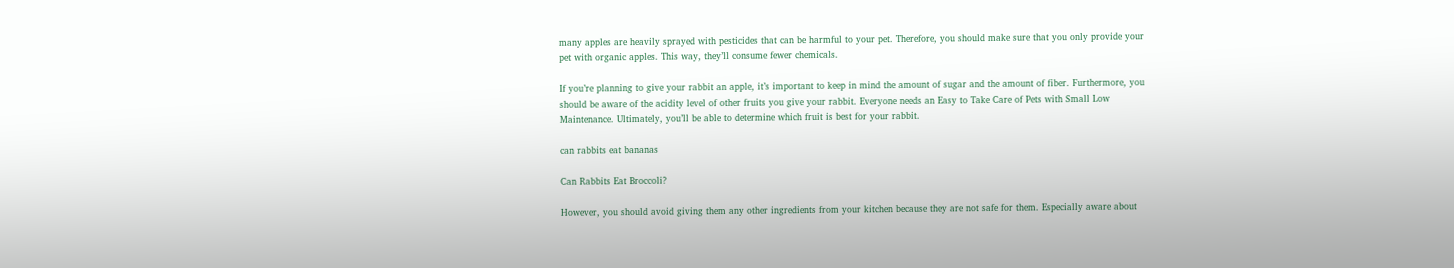many apples are heavily sprayed with pesticides that can be harmful to your pet. Therefore, you should make sure that you only provide your pet with organic apples. This way, they’ll consume fewer chemicals.

If you’re planning to give your rabbit an apple, it’s important to keep in mind the amount of sugar and the amount of fiber. Furthermore, you should be aware of the acidity level of other fruits you give your rabbit. Everyone needs an Easy to Take Care of Pets with Small Low Maintenance. Ultimately, you’ll be able to determine which fruit is best for your rabbit.

can rabbits eat bananas

Can Rabbits Eat Broccoli?

However, you should avoid giving them any other ingredients from your kitchen because they are not safe for them. Especially aware about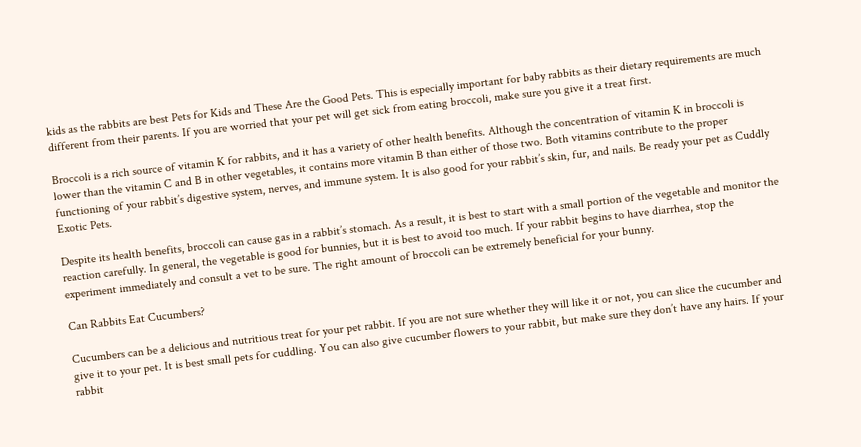kids as the rabbits are best Pets for Kids and These Are the Good Pets. This is especially important for baby rabbits as their dietary requirements are much different from their parents. If you are worried that your pet will get sick from eating broccoli, make sure you give it a treat first.

Broccoli is a rich source of vitamin K for rabbits, and it has a variety of other health benefits. Although the concentration of vitamin K in broccoli is lower than the vitamin C and B in other vegetables, it contains more vitamin B than either of those two. Both vitamins contribute to the proper functioning of your rabbit’s digestive system, nerves, and immune system. It is also good for your rabbit’s skin, fur, and nails. Be ready your pet as Cuddly Exotic Pets.

Despite its health benefits, broccoli can cause gas in a rabbit’s stomach. As a result, it is best to start with a small portion of the vegetable and monitor the reaction carefully. In general, the vegetable is good for bunnies, but it is best to avoid too much. If your rabbit begins to have diarrhea, stop the experiment immediately and consult a vet to be sure. The right amount of broccoli can be extremely beneficial for your bunny.

Can Rabbits Eat Cucumbers?

Cucumbers can be a delicious and nutritious treat for your pet rabbit. If you are not sure whether they will like it or not, you can slice the cucumber and give it to your pet. It is best small pets for cuddling. You can also give cucumber flowers to your rabbit, but make sure they don’t have any hairs. If your rabbit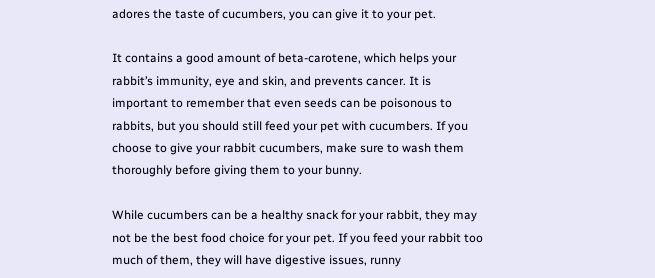adores the taste of cucumbers, you can give it to your pet.

It contains a good amount of beta-carotene, which helps your rabbit’s immunity, eye and skin, and prevents cancer. It is important to remember that even seeds can be poisonous to rabbits, but you should still feed your pet with cucumbers. If you choose to give your rabbit cucumbers, make sure to wash them thoroughly before giving them to your bunny.

While cucumbers can be a healthy snack for your rabbit, they may not be the best food choice for your pet. If you feed your rabbit too much of them, they will have digestive issues, runny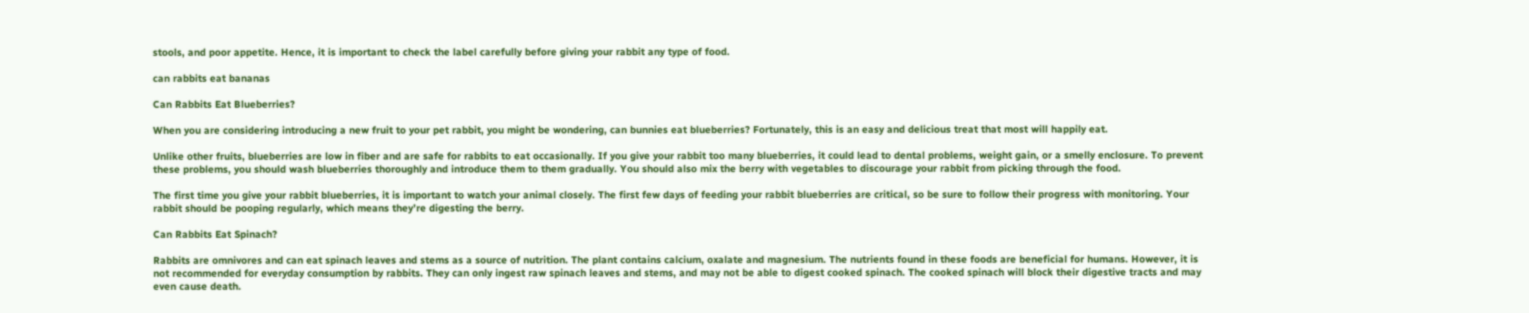stools, and poor appetite. Hence, it is important to check the label carefully before giving your rabbit any type of food.

can rabbits eat bananas

Can Rabbits Eat Blueberries?

When you are considering introducing a new fruit to your pet rabbit, you might be wondering, can bunnies eat blueberries? Fortunately, this is an easy and delicious treat that most will happily eat.

Unlike other fruits, blueberries are low in fiber and are safe for rabbits to eat occasionally. If you give your rabbit too many blueberries, it could lead to dental problems, weight gain, or a smelly enclosure. To prevent these problems, you should wash blueberries thoroughly and introduce them to them gradually. You should also mix the berry with vegetables to discourage your rabbit from picking through the food.

The first time you give your rabbit blueberries, it is important to watch your animal closely. The first few days of feeding your rabbit blueberries are critical, so be sure to follow their progress with monitoring. Your rabbit should be pooping regularly, which means they’re digesting the berry.

Can Rabbits Eat Spinach?

Rabbits are omnivores and can eat spinach leaves and stems as a source of nutrition. The plant contains calcium, oxalate and magnesium. The nutrients found in these foods are beneficial for humans. However, it is not recommended for everyday consumption by rabbits. They can only ingest raw spinach leaves and stems, and may not be able to digest cooked spinach. The cooked spinach will block their digestive tracts and may even cause death.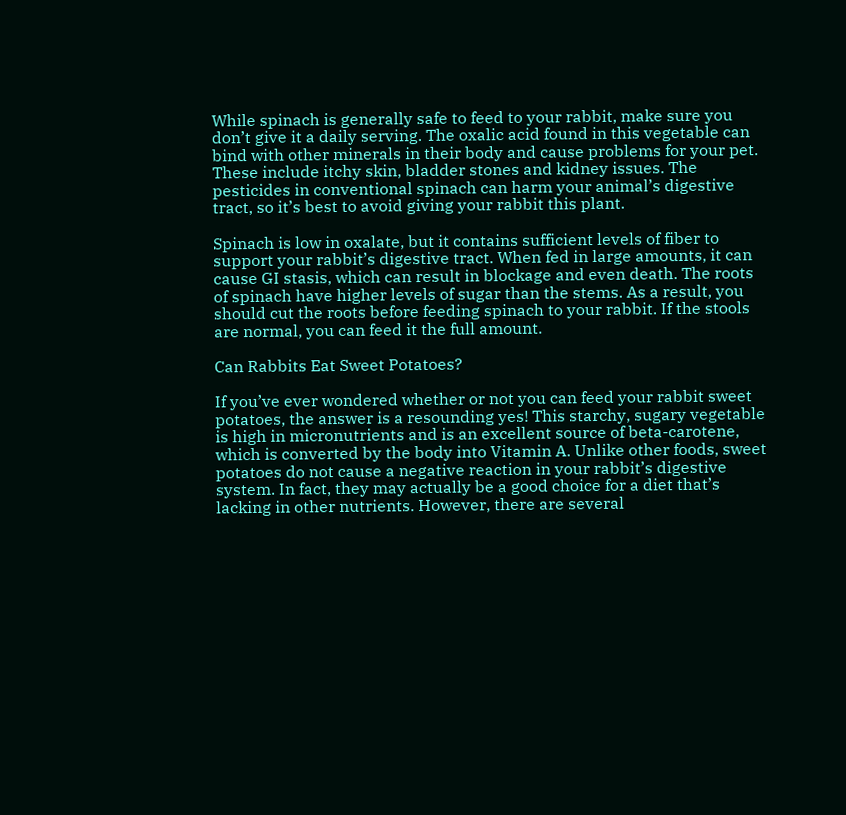While spinach is generally safe to feed to your rabbit, make sure you don’t give it a daily serving. The oxalic acid found in this vegetable can bind with other minerals in their body and cause problems for your pet. These include itchy skin, bladder stones and kidney issues. The pesticides in conventional spinach can harm your animal’s digestive tract, so it’s best to avoid giving your rabbit this plant.

Spinach is low in oxalate, but it contains sufficient levels of fiber to support your rabbit’s digestive tract. When fed in large amounts, it can cause GI stasis, which can result in blockage and even death. The roots of spinach have higher levels of sugar than the stems. As a result, you should cut the roots before feeding spinach to your rabbit. If the stools are normal, you can feed it the full amount.

Can Rabbits Eat Sweet Potatoes?

If you’ve ever wondered whether or not you can feed your rabbit sweet potatoes, the answer is a resounding yes! This starchy, sugary vegetable is high in micronutrients and is an excellent source of beta-carotene, which is converted by the body into Vitamin A. Unlike other foods, sweet potatoes do not cause a negative reaction in your rabbit’s digestive system. In fact, they may actually be a good choice for a diet that’s lacking in other nutrients. However, there are several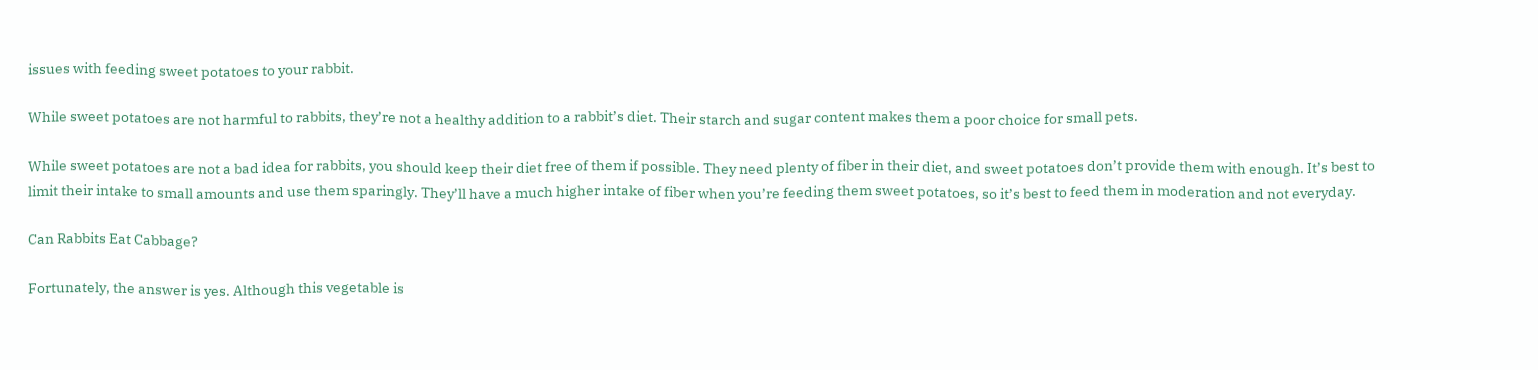issues with feeding sweet potatoes to your rabbit.

While sweet potatoes are not harmful to rabbits, they’re not a healthy addition to a rabbit’s diet. Their starch and sugar content makes them a poor choice for small pets.

While sweet potatoes are not a bad idea for rabbits, you should keep their diet free of them if possible. They need plenty of fiber in their diet, and sweet potatoes don’t provide them with enough. It’s best to limit their intake to small amounts and use them sparingly. They’ll have a much higher intake of fiber when you’re feeding them sweet potatoes, so it’s best to feed them in moderation and not everyday.

Can Rabbits Eat Cabbage?

Fortunately, the answer is yes. Although this vegetable is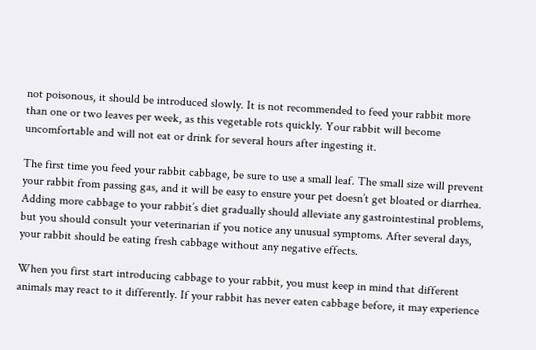not poisonous, it should be introduced slowly. It is not recommended to feed your rabbit more than one or two leaves per week, as this vegetable rots quickly. Your rabbit will become uncomfortable and will not eat or drink for several hours after ingesting it.

The first time you feed your rabbit cabbage, be sure to use a small leaf. The small size will prevent your rabbit from passing gas, and it will be easy to ensure your pet doesn’t get bloated or diarrhea. Adding more cabbage to your rabbit’s diet gradually should alleviate any gastrointestinal problems, but you should consult your veterinarian if you notice any unusual symptoms. After several days, your rabbit should be eating fresh cabbage without any negative effects.

When you first start introducing cabbage to your rabbit, you must keep in mind that different animals may react to it differently. If your rabbit has never eaten cabbage before, it may experience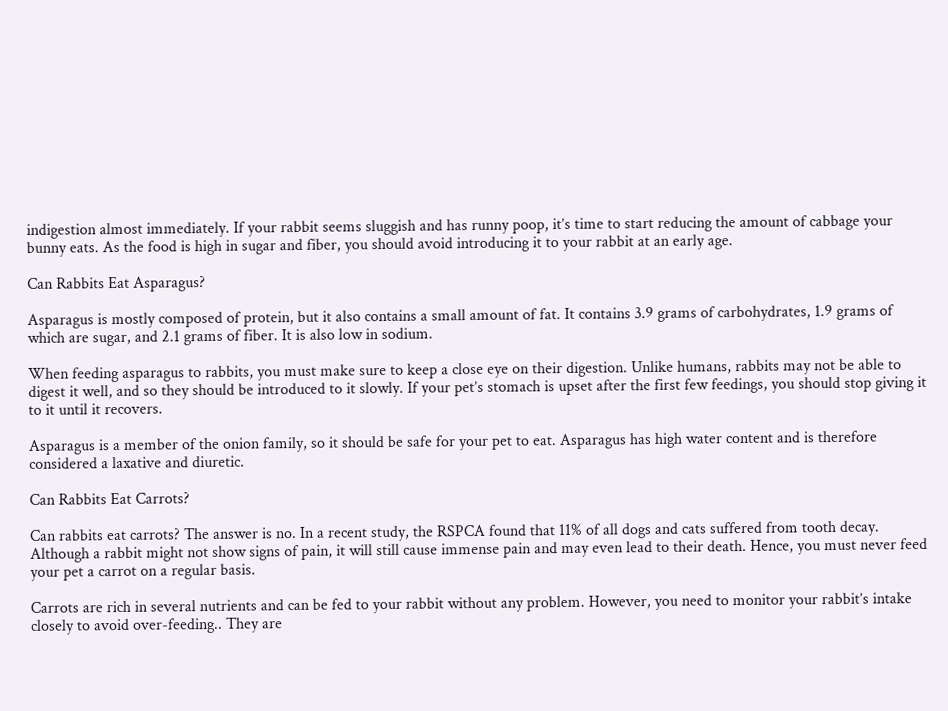indigestion almost immediately. If your rabbit seems sluggish and has runny poop, it’s time to start reducing the amount of cabbage your bunny eats. As the food is high in sugar and fiber, you should avoid introducing it to your rabbit at an early age.

Can Rabbits Eat Asparagus?

Asparagus is mostly composed of protein, but it also contains a small amount of fat. It contains 3.9 grams of carbohydrates, 1.9 grams of which are sugar, and 2.1 grams of fiber. It is also low in sodium.

When feeding asparagus to rabbits, you must make sure to keep a close eye on their digestion. Unlike humans, rabbits may not be able to digest it well, and so they should be introduced to it slowly. If your pet’s stomach is upset after the first few feedings, you should stop giving it to it until it recovers.

Asparagus is a member of the onion family, so it should be safe for your pet to eat. Asparagus has high water content and is therefore considered a laxative and diuretic.

Can Rabbits Eat Carrots?

Can rabbits eat carrots? The answer is no. In a recent study, the RSPCA found that 11% of all dogs and cats suffered from tooth decay. Although a rabbit might not show signs of pain, it will still cause immense pain and may even lead to their death. Hence, you must never feed your pet a carrot on a regular basis.

Carrots are rich in several nutrients and can be fed to your rabbit without any problem. However, you need to monitor your rabbit’s intake closely to avoid over-feeding.. They are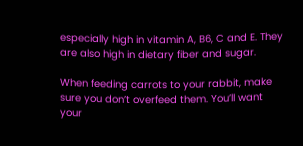especially high in vitamin A, B6, C and E. They are also high in dietary fiber and sugar.

When feeding carrots to your rabbit, make sure you don’t overfeed them. You’ll want your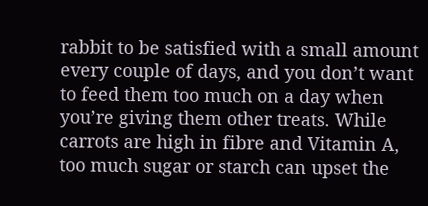rabbit to be satisfied with a small amount every couple of days, and you don’t want to feed them too much on a day when you’re giving them other treats. While carrots are high in fibre and Vitamin A, too much sugar or starch can upset the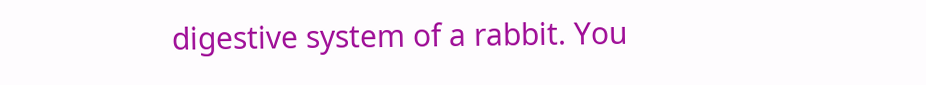digestive system of a rabbit. You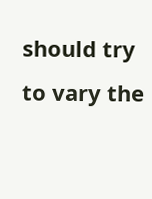should try to vary the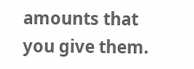amounts that you give them.